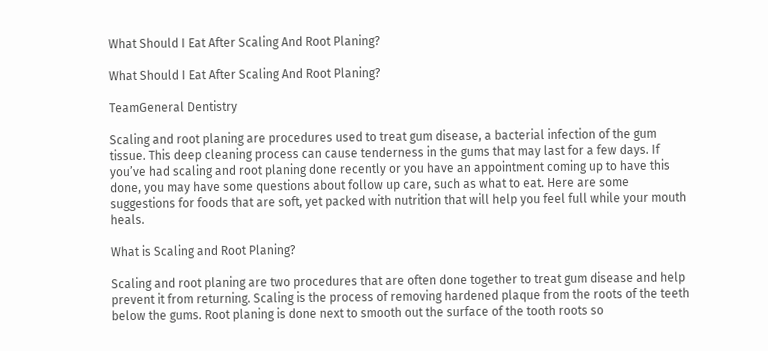What Should I Eat After Scaling And Root Planing?

What Should I Eat After Scaling And Root Planing?

TeamGeneral Dentistry

Scaling and root planing are procedures used to treat gum disease, a bacterial infection of the gum tissue. This deep cleaning process can cause tenderness in the gums that may last for a few days. If you’ve had scaling and root planing done recently or you have an appointment coming up to have this done, you may have some questions about follow up care, such as what to eat. Here are some suggestions for foods that are soft, yet packed with nutrition that will help you feel full while your mouth heals.

What is Scaling and Root Planing?

Scaling and root planing are two procedures that are often done together to treat gum disease and help prevent it from returning. Scaling is the process of removing hardened plaque from the roots of the teeth below the gums. Root planing is done next to smooth out the surface of the tooth roots so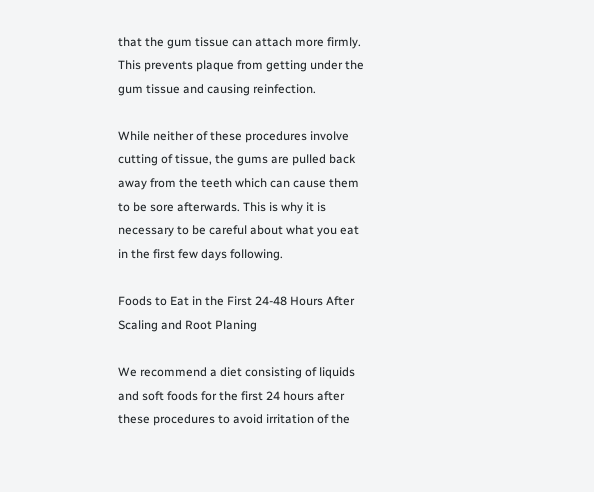that the gum tissue can attach more firmly. This prevents plaque from getting under the gum tissue and causing reinfection.

While neither of these procedures involve cutting of tissue, the gums are pulled back away from the teeth which can cause them to be sore afterwards. This is why it is necessary to be careful about what you eat in the first few days following.

Foods to Eat in the First 24-48 Hours After Scaling and Root Planing

We recommend a diet consisting of liquids and soft foods for the first 24 hours after these procedures to avoid irritation of the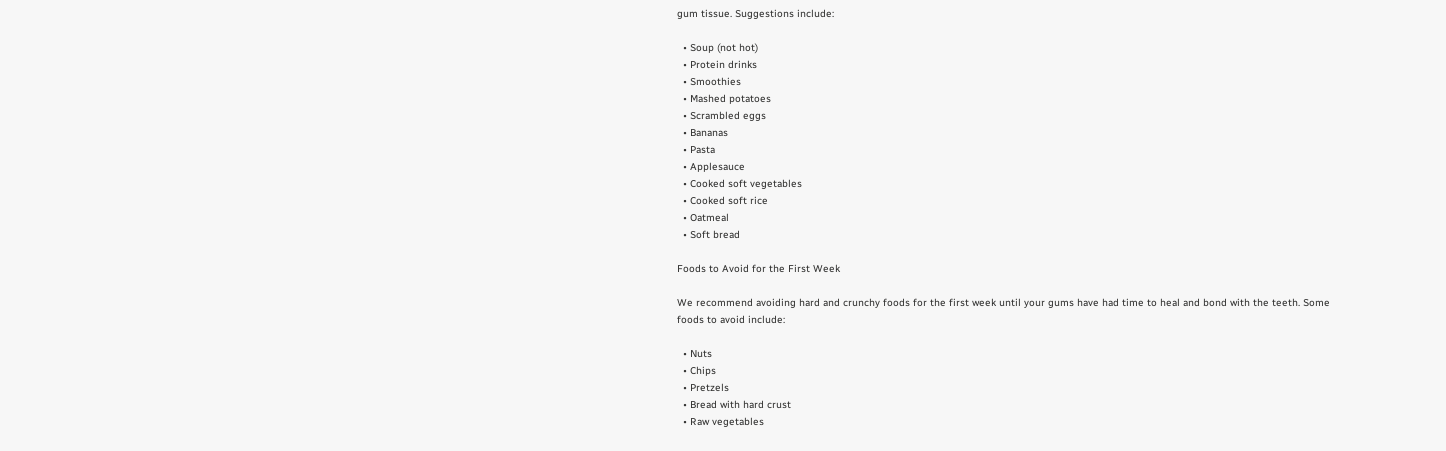gum tissue. Suggestions include:

  • Soup (not hot)
  • Protein drinks
  • Smoothies
  • Mashed potatoes
  • Scrambled eggs
  • Bananas
  • Pasta
  • Applesauce
  • Cooked soft vegetables
  • Cooked soft rice
  • Oatmeal
  • Soft bread

Foods to Avoid for the First Week

We recommend avoiding hard and crunchy foods for the first week until your gums have had time to heal and bond with the teeth. Some foods to avoid include:

  • Nuts
  • Chips
  • Pretzels
  • Bread with hard crust
  • Raw vegetables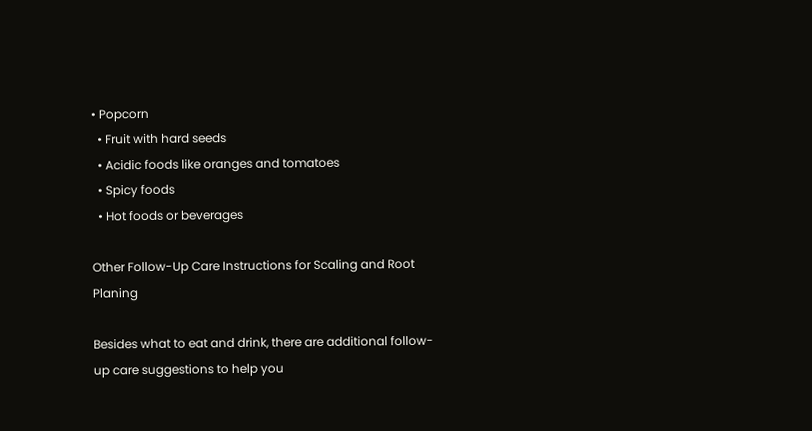• Popcorn
  • Fruit with hard seeds
  • Acidic foods like oranges and tomatoes
  • Spicy foods
  • Hot foods or beverages

Other Follow-Up Care Instructions for Scaling and Root Planing

Besides what to eat and drink, there are additional follow-up care suggestions to help you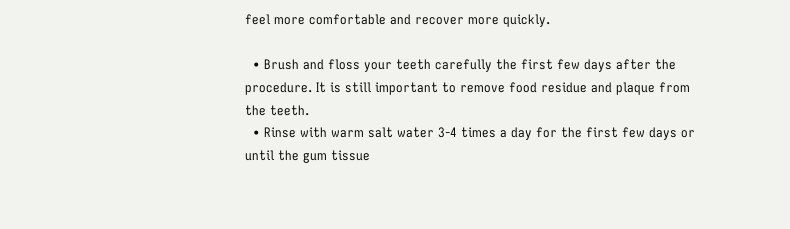feel more comfortable and recover more quickly.

  • Brush and floss your teeth carefully the first few days after the procedure. It is still important to remove food residue and plaque from the teeth.
  • Rinse with warm salt water 3-4 times a day for the first few days or until the gum tissue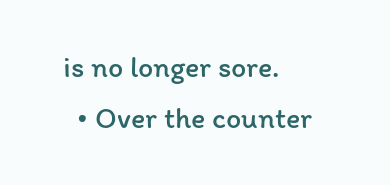is no longer sore.
  • Over the counter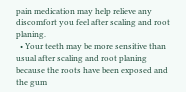pain medication may help relieve any discomfort you feel after scaling and root planing.
  • Your teeth may be more sensitive than usual after scaling and root planing because the roots have been exposed and the gum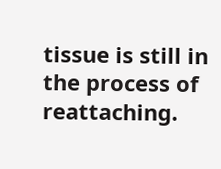tissue is still in the process of reattaching.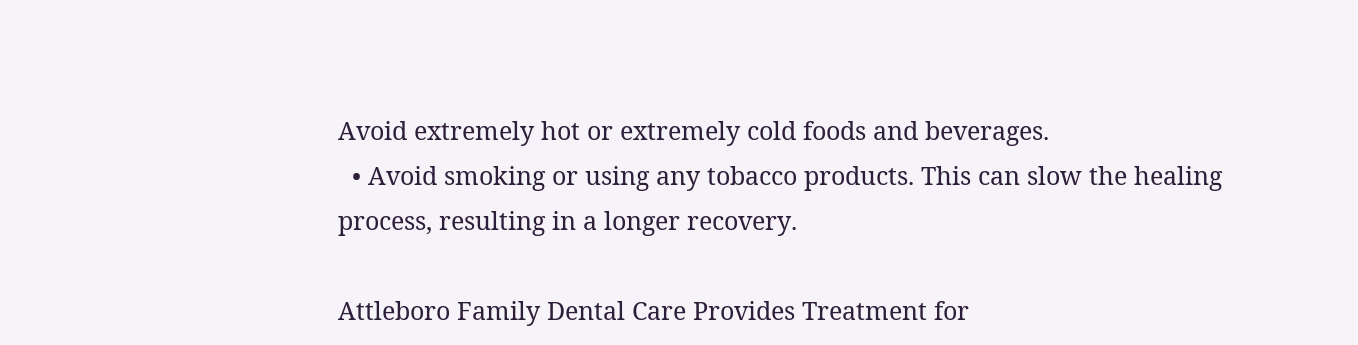Avoid extremely hot or extremely cold foods and beverages.
  • Avoid smoking or using any tobacco products. This can slow the healing process, resulting in a longer recovery.

Attleboro Family Dental Care Provides Treatment for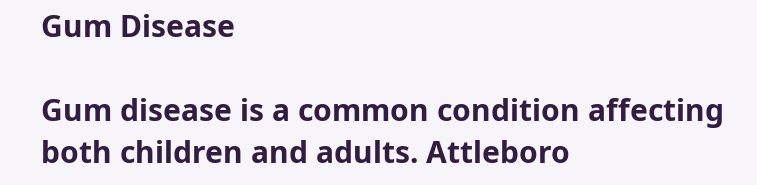Gum Disease

Gum disease is a common condition affecting both children and adults. Attleboro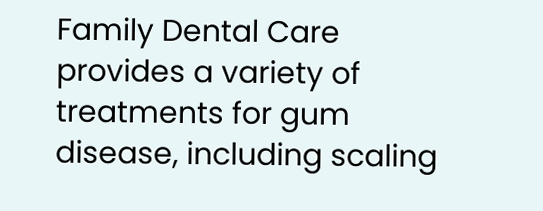Family Dental Care provides a variety of treatments for gum disease, including scaling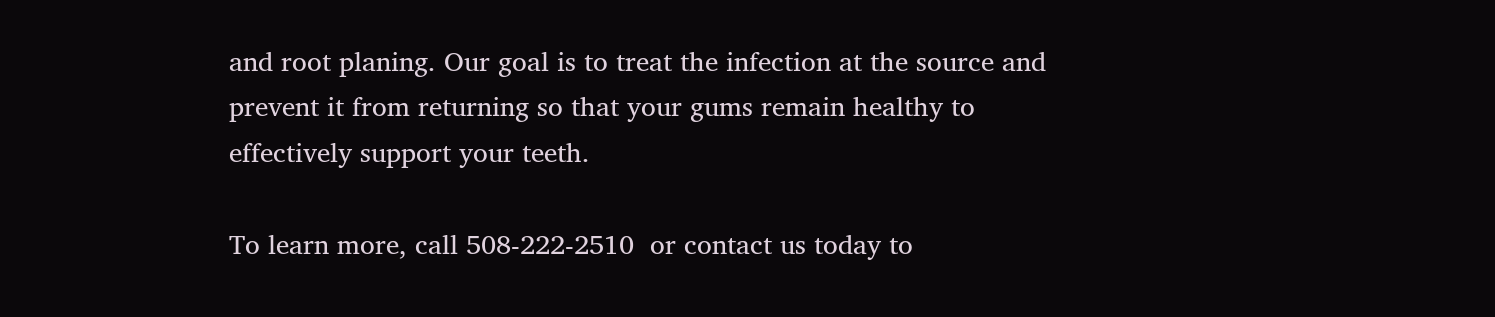and root planing. Our goal is to treat the infection at the source and prevent it from returning so that your gums remain healthy to effectively support your teeth.

To learn more, call 508-222-2510  or contact us today to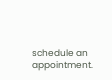schedule an appointment.